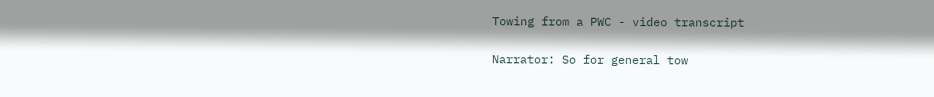Towing from a PWC - video transcript

Narrator: So for general tow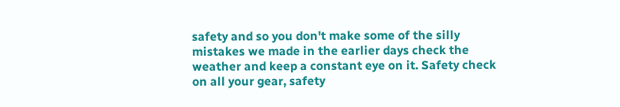safety and so you don't make some of the silly mistakes we made in the earlier days check the weather and keep a constant eye on it. Safety check on all your gear, safety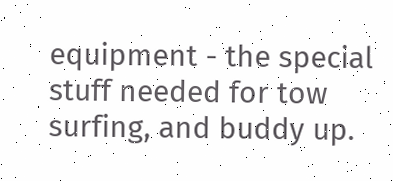equipment - the special stuff needed for tow surfing, and buddy up.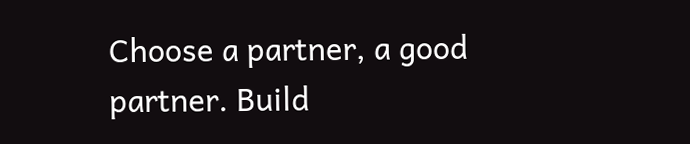Choose a partner, a good partner. Build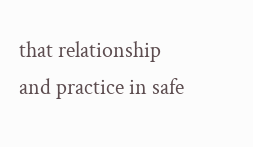that relationship and practice in safe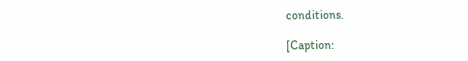conditions.

[Caption: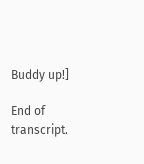Buddy up!]

End of transcript.